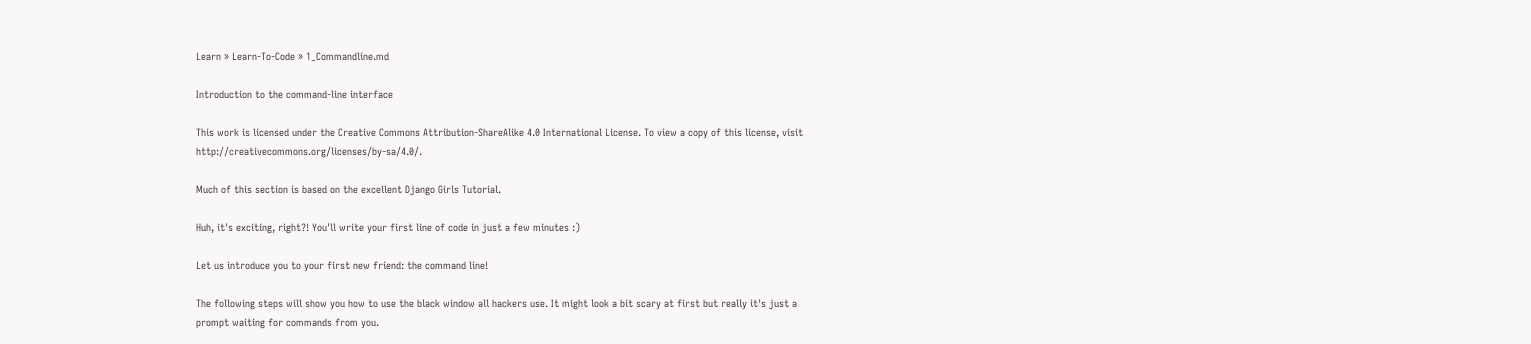Learn » Learn-To-Code » 1_Commandline.md

Introduction to the command-line interface

This work is licensed under the Creative Commons Attribution-ShareAlike 4.0 International License. To view a copy of this license, visit http://creativecommons.org/licenses/by-sa/4.0/.

Much of this section is based on the excellent Django Girls Tutorial.

Huh, it's exciting, right?! You'll write your first line of code in just a few minutes :)

Let us introduce you to your first new friend: the command line!

The following steps will show you how to use the black window all hackers use. It might look a bit scary at first but really it's just a prompt waiting for commands from you.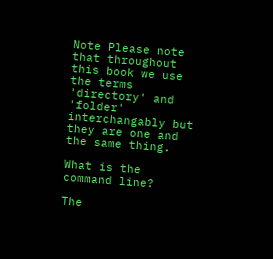Note Please note that throughout this book we use the terms 'directory' and 'folder' interchangably but they are one and the same thing.

What is the command line?

The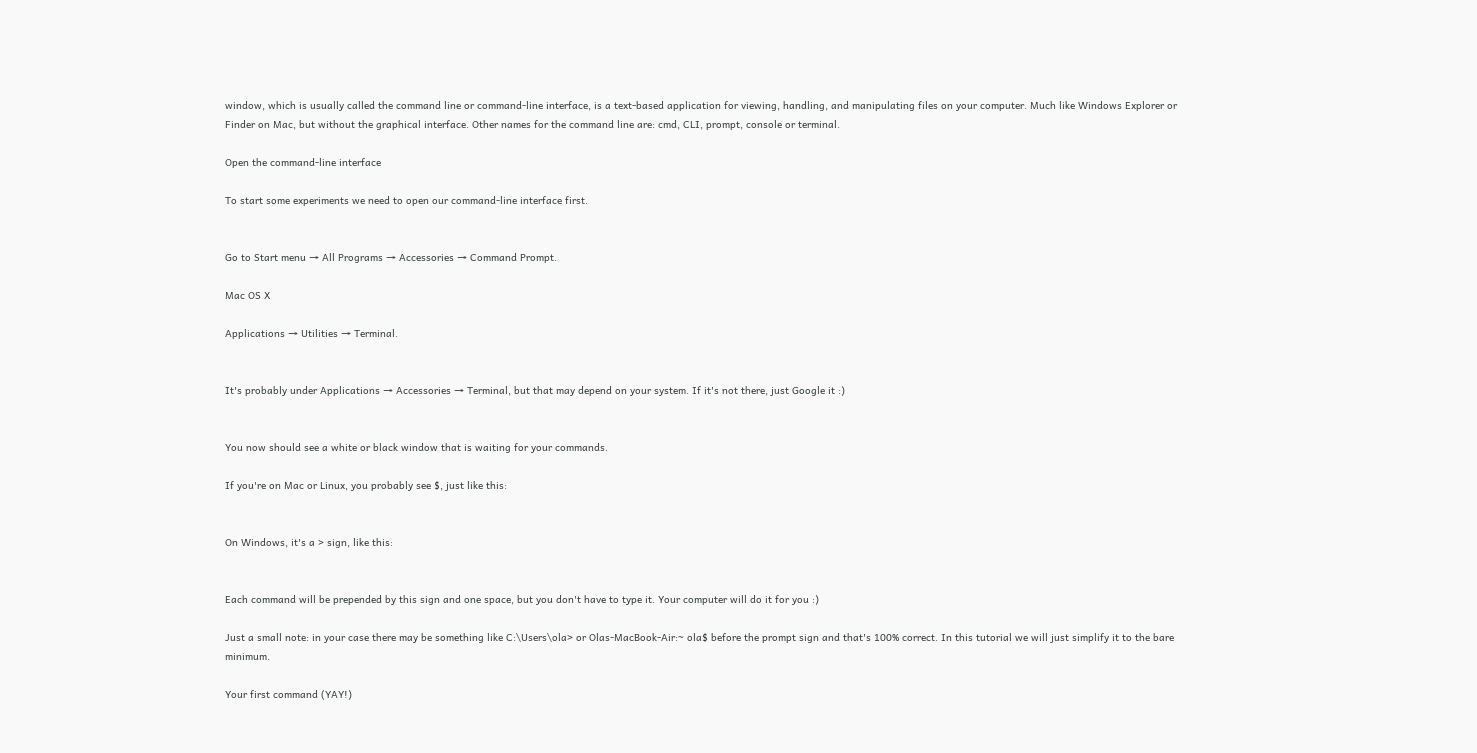window, which is usually called the command line or command-line interface, is a text-based application for viewing, handling, and manipulating files on your computer. Much like Windows Explorer or Finder on Mac, but without the graphical interface. Other names for the command line are: cmd, CLI, prompt, console or terminal.

Open the command-line interface

To start some experiments we need to open our command-line interface first.


Go to Start menu → All Programs → Accessories → Command Prompt.

Mac OS X

Applications → Utilities → Terminal.


It's probably under Applications → Accessories → Terminal, but that may depend on your system. If it's not there, just Google it :)


You now should see a white or black window that is waiting for your commands.

If you're on Mac or Linux, you probably see $, just like this:


On Windows, it's a > sign, like this:


Each command will be prepended by this sign and one space, but you don't have to type it. Your computer will do it for you :)

Just a small note: in your case there may be something like C:\Users\ola> or Olas-MacBook-Air:~ ola$ before the prompt sign and that's 100% correct. In this tutorial we will just simplify it to the bare minimum.

Your first command (YAY!)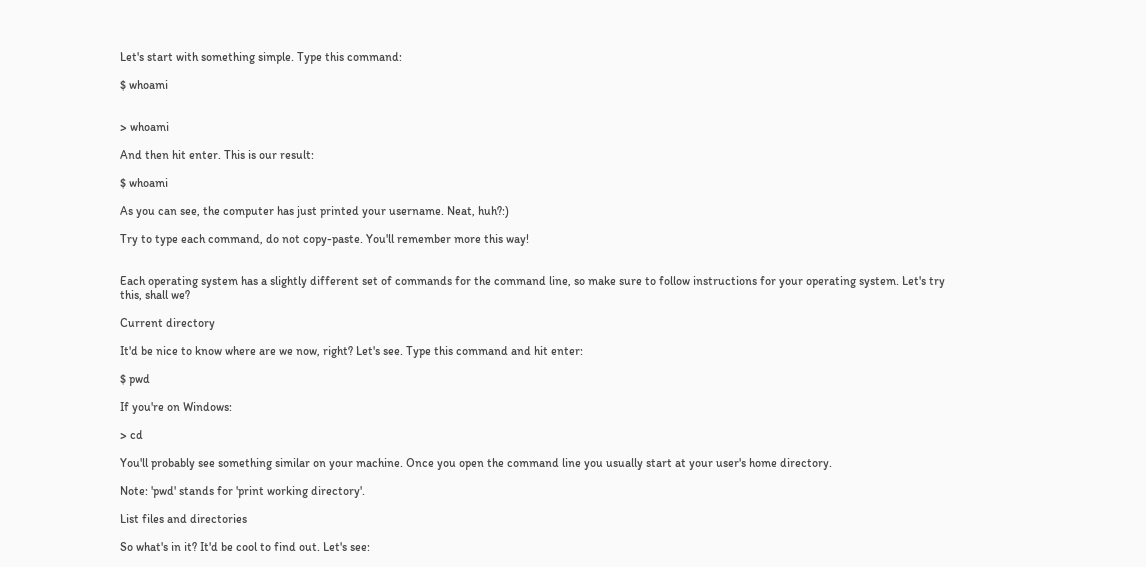Let's start with something simple. Type this command:

$ whoami


> whoami

And then hit enter. This is our result:

$ whoami

As you can see, the computer has just printed your username. Neat, huh?:)

Try to type each command, do not copy-paste. You'll remember more this way!


Each operating system has a slightly different set of commands for the command line, so make sure to follow instructions for your operating system. Let's try this, shall we?

Current directory

It'd be nice to know where are we now, right? Let's see. Type this command and hit enter:

$ pwd

If you're on Windows:

> cd

You'll probably see something similar on your machine. Once you open the command line you usually start at your user's home directory.

Note: 'pwd' stands for 'print working directory'.

List files and directories

So what's in it? It'd be cool to find out. Let's see: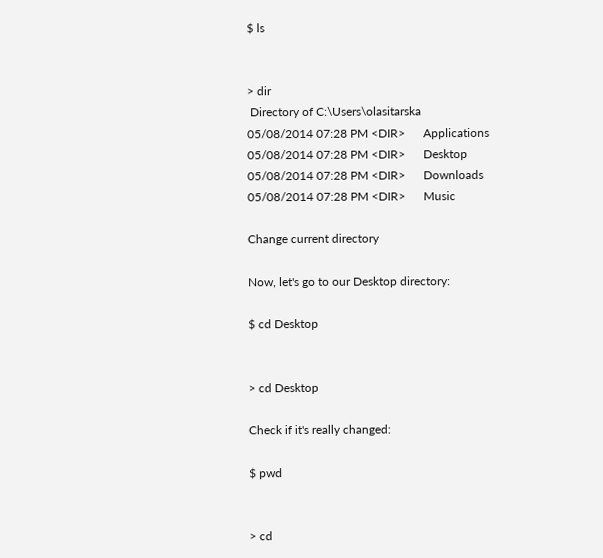$ ls


> dir
 Directory of C:\Users\olasitarska
05/08/2014 07:28 PM <DIR>      Applications
05/08/2014 07:28 PM <DIR>      Desktop
05/08/2014 07:28 PM <DIR>      Downloads
05/08/2014 07:28 PM <DIR>      Music

Change current directory

Now, let's go to our Desktop directory:

$ cd Desktop


> cd Desktop

Check if it's really changed:

$ pwd


> cd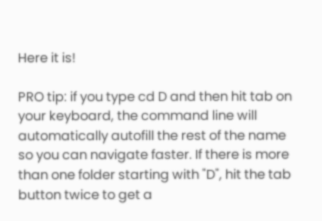Here it is!

PRO tip: if you type cd D and then hit tab on your keyboard, the command line will automatically autofill the rest of the name so you can navigate faster. If there is more than one folder starting with "D", hit the tab button twice to get a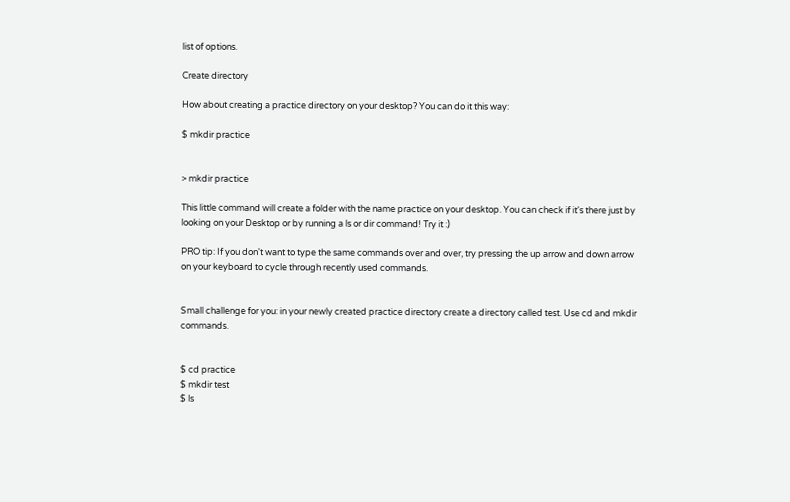list of options.

Create directory

How about creating a practice directory on your desktop? You can do it this way:

$ mkdir practice


> mkdir practice

This little command will create a folder with the name practice on your desktop. You can check if it's there just by looking on your Desktop or by running a ls or dir command! Try it :)

PRO tip: If you don't want to type the same commands over and over, try pressing the up arrow and down arrow on your keyboard to cycle through recently used commands.


Small challenge for you: in your newly created practice directory create a directory called test. Use cd and mkdir commands.


$ cd practice
$ mkdir test
$ ls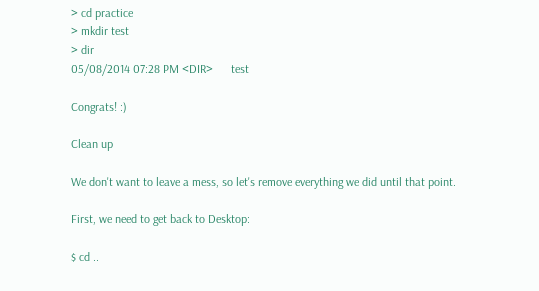> cd practice
> mkdir test
> dir
05/08/2014 07:28 PM <DIR>      test

Congrats! :)

Clean up

We don't want to leave a mess, so let's remove everything we did until that point.

First, we need to get back to Desktop:

$ cd ..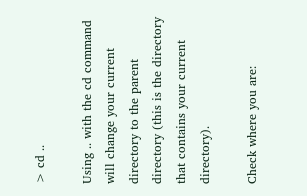> cd ..

Using .. with the cd command will change your current directory to the parent directory (this is the directory that contains your current directory).

Check where you are: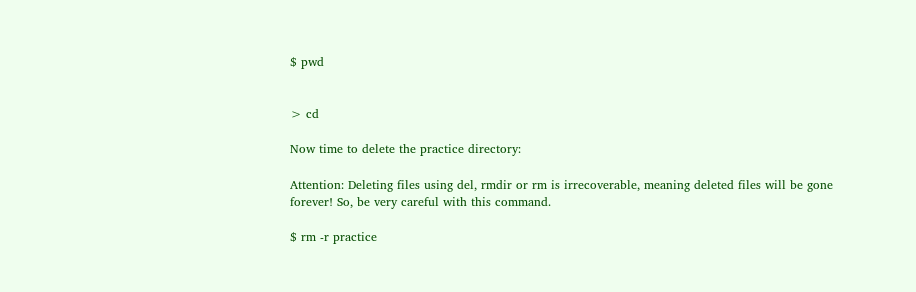$ pwd


> cd

Now time to delete the practice directory:

Attention: Deleting files using del, rmdir or rm is irrecoverable, meaning deleted files will be gone forever! So, be very careful with this command.

$ rm -r practice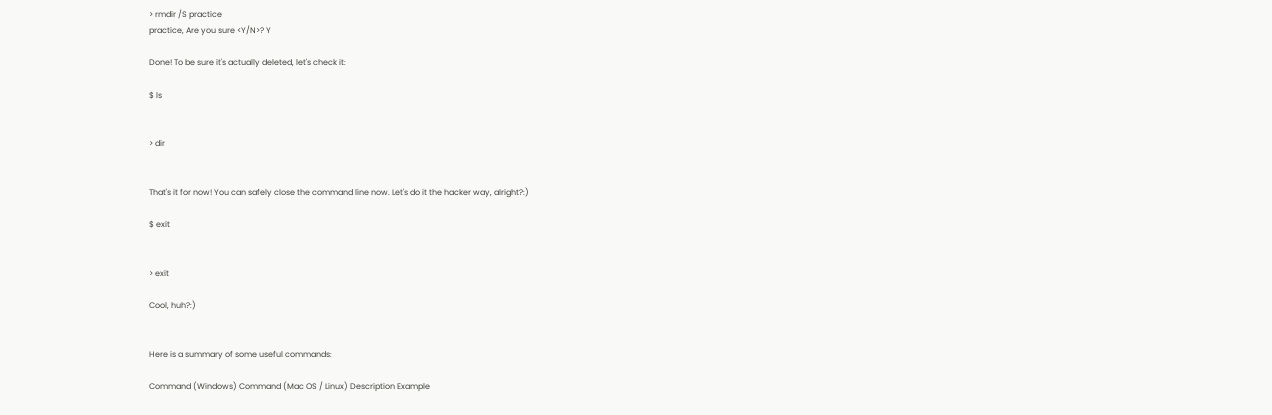> rmdir /S practice
practice, Are you sure <Y/N>? Y

Done! To be sure it's actually deleted, let's check it:

$ ls


> dir


That's it for now! You can safely close the command line now. Let's do it the hacker way, alright?:)

$ exit


> exit

Cool, huh?:)


Here is a summary of some useful commands:

Command (Windows) Command (Mac OS / Linux) Description Example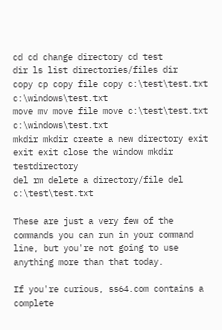cd cd change directory cd test
dir ls list directories/files dir
copy cp copy file copy c:\test\test.txt c:\windows\test.txt
move mv move file move c:\test\test.txt c:\windows\test.txt
mkdir mkdir create a new directory exit
exit exit close the window mkdir testdirectory
del rm delete a directory/file del c:\test\test.txt

These are just a very few of the commands you can run in your command line, but you're not going to use anything more than that today.

If you're curious, ss64.com contains a complete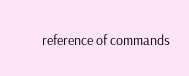reference of commands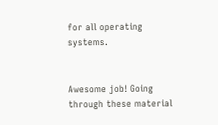for all operating systems.


Awesome job! Going through these material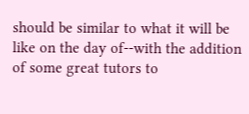should be similar to what it will be like on the day of--with the addition of some great tutors to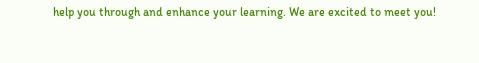help you through and enhance your learning. We are excited to meet you!